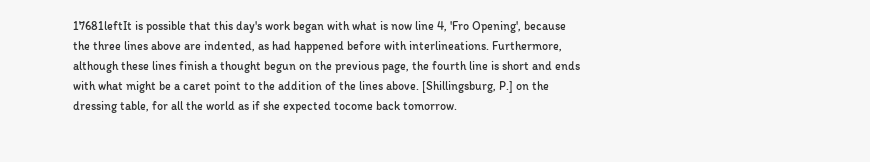17681leftIt is possible that this day's work began with what is now line 4, 'Fro Opening', because the three lines above are indented, as had happened before with interlineations. Furthermore, although these lines finish a thought begun on the previous page, the fourth line is short and ends with what might be a caret point to the addition of the lines above. [Shillingsburg, P.] on the dressing table, for all the world as if she expected tocome back tomorrow.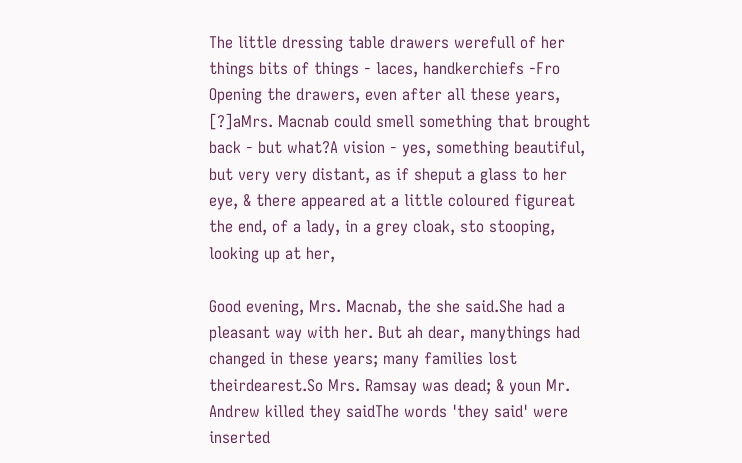The little dressing table drawers werefull of her things bits of things - laces, handkerchiefs -Fro Opening the drawers, even after all these years, [?]aMrs. Macnab could smell something that brought back - but what?A vision - yes, something beautiful, but very very distant, as if sheput a glass to her eye, & there appeared at a little coloured figureat the end, of a lady, in a grey cloak, sto stooping, looking up at her,

Good evening, Mrs. Macnab, the she said.She had a pleasant way with her. But ah dear, manythings had changed in these years; many families lost theirdearest.So Mrs. Ramsay was dead; & youn Mr. Andrew killed they saidThe words 'they said' were inserted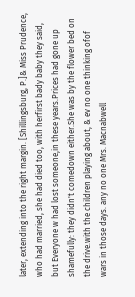later, extending into the right margin. [Shillingsburg, P.]& Miss Prudence, who had married, she had died too, with herfirst bady baby they said, but Everyone w had lost someone,in these years.Prices had gone up shamefully: they didn't comedown either.She was by the flower bed on the drive.with the children playing about, & ev no one thinking ofof wars in those days. any no one Mrs. Macnabwell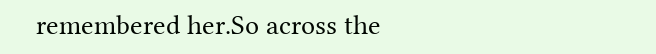remembered her.So across the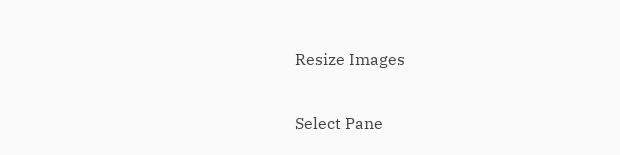Resize Images

Select Pane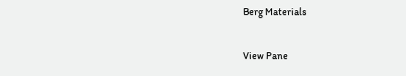Berg Materials

View Pane